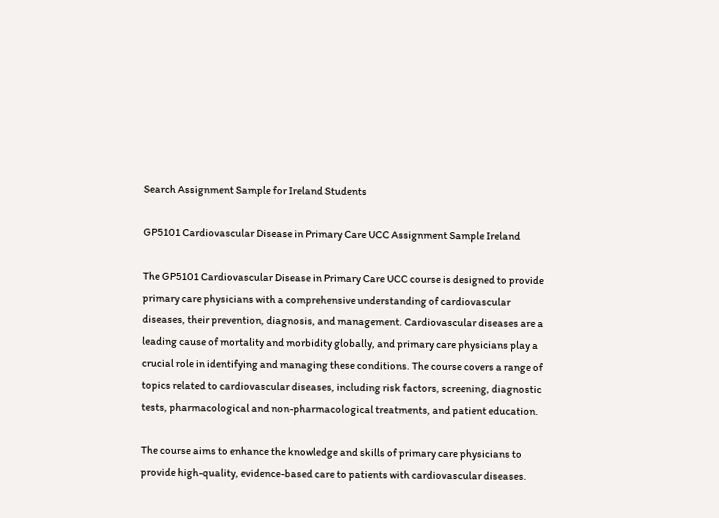Search Assignment Sample for Ireland Students

GP5101 Cardiovascular Disease in Primary Care UCC Assignment Sample Ireland

The GP5101 Cardiovascular Disease in Primary Care UCC course is designed to provide primary care physicians with a comprehensive understanding of cardiovascular diseases, their prevention, diagnosis, and management. Cardiovascular diseases are a leading cause of mortality and morbidity globally, and primary care physicians play a crucial role in identifying and managing these conditions. The course covers a range of topics related to cardiovascular diseases, including risk factors, screening, diagnostic tests, pharmacological and non-pharmacological treatments, and patient education.

The course aims to enhance the knowledge and skills of primary care physicians to provide high-quality, evidence-based care to patients with cardiovascular diseases.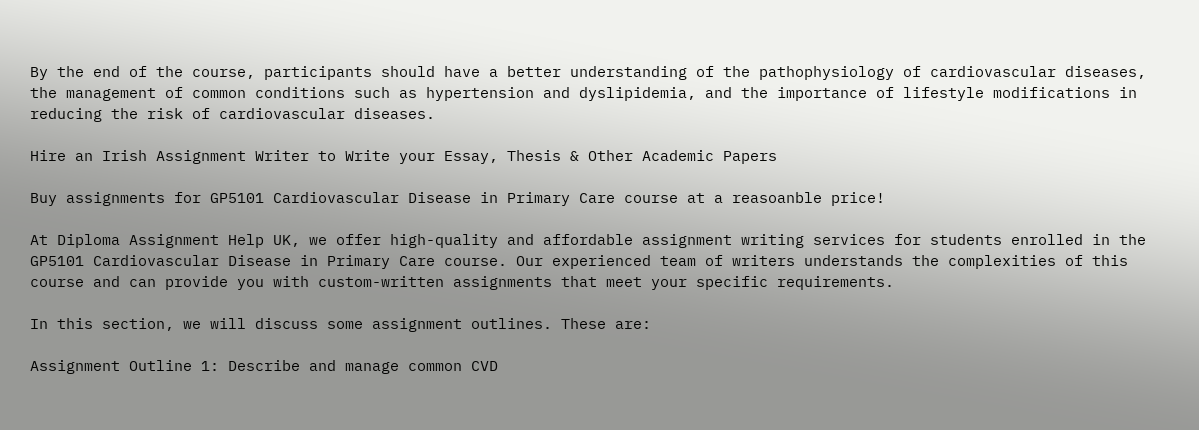By the end of the course, participants should have a better understanding of the pathophysiology of cardiovascular diseases, the management of common conditions such as hypertension and dyslipidemia, and the importance of lifestyle modifications in reducing the risk of cardiovascular diseases.

Hire an Irish Assignment Writer to Write your Essay, Thesis & Other Academic Papers

Buy assignments for GP5101 Cardiovascular Disease in Primary Care course at a reasoanble price!

At Diploma Assignment Help UK, we offer high-quality and affordable assignment writing services for students enrolled in the GP5101 Cardiovascular Disease in Primary Care course. Our experienced team of writers understands the complexities of this course and can provide you with custom-written assignments that meet your specific requirements.

In this section, we will discuss some assignment outlines. These are:

Assignment Outline 1: Describe and manage common CVD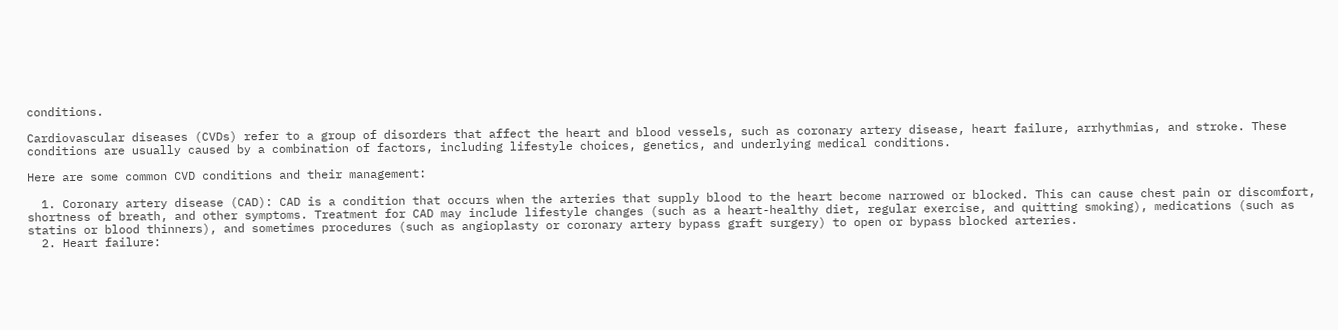conditions.

Cardiovascular diseases (CVDs) refer to a group of disorders that affect the heart and blood vessels, such as coronary artery disease, heart failure, arrhythmias, and stroke. These conditions are usually caused by a combination of factors, including lifestyle choices, genetics, and underlying medical conditions.

Here are some common CVD conditions and their management:

  1. Coronary artery disease (CAD): CAD is a condition that occurs when the arteries that supply blood to the heart become narrowed or blocked. This can cause chest pain or discomfort, shortness of breath, and other symptoms. Treatment for CAD may include lifestyle changes (such as a heart-healthy diet, regular exercise, and quitting smoking), medications (such as statins or blood thinners), and sometimes procedures (such as angioplasty or coronary artery bypass graft surgery) to open or bypass blocked arteries.
  2. Heart failure: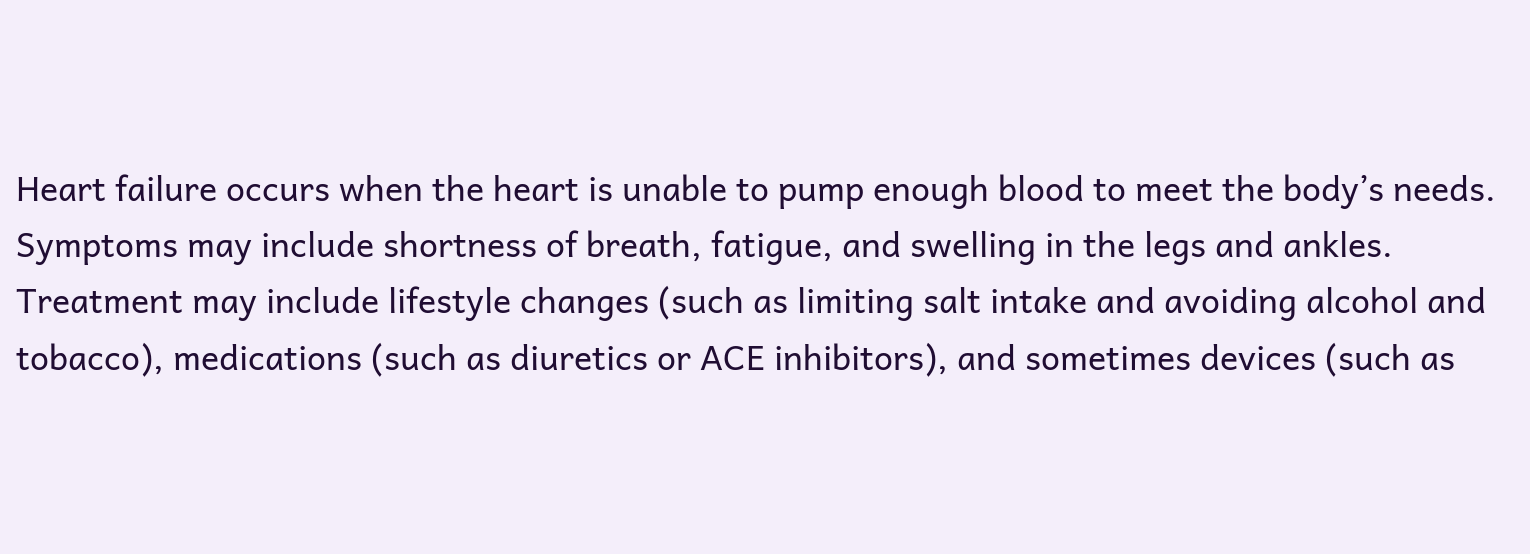Heart failure occurs when the heart is unable to pump enough blood to meet the body’s needs. Symptoms may include shortness of breath, fatigue, and swelling in the legs and ankles. Treatment may include lifestyle changes (such as limiting salt intake and avoiding alcohol and tobacco), medications (such as diuretics or ACE inhibitors), and sometimes devices (such as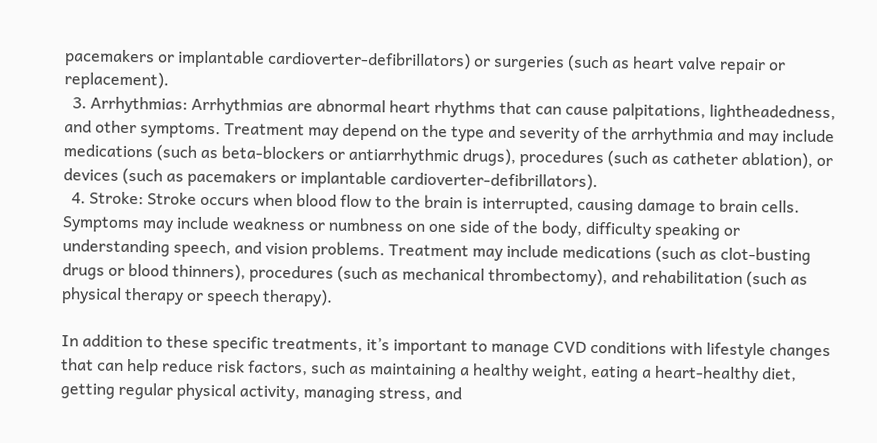pacemakers or implantable cardioverter-defibrillators) or surgeries (such as heart valve repair or replacement).
  3. Arrhythmias: Arrhythmias are abnormal heart rhythms that can cause palpitations, lightheadedness, and other symptoms. Treatment may depend on the type and severity of the arrhythmia and may include medications (such as beta-blockers or antiarrhythmic drugs), procedures (such as catheter ablation), or devices (such as pacemakers or implantable cardioverter-defibrillators).
  4. Stroke: Stroke occurs when blood flow to the brain is interrupted, causing damage to brain cells. Symptoms may include weakness or numbness on one side of the body, difficulty speaking or understanding speech, and vision problems. Treatment may include medications (such as clot-busting drugs or blood thinners), procedures (such as mechanical thrombectomy), and rehabilitation (such as physical therapy or speech therapy).

In addition to these specific treatments, it’s important to manage CVD conditions with lifestyle changes that can help reduce risk factors, such as maintaining a healthy weight, eating a heart-healthy diet, getting regular physical activity, managing stress, and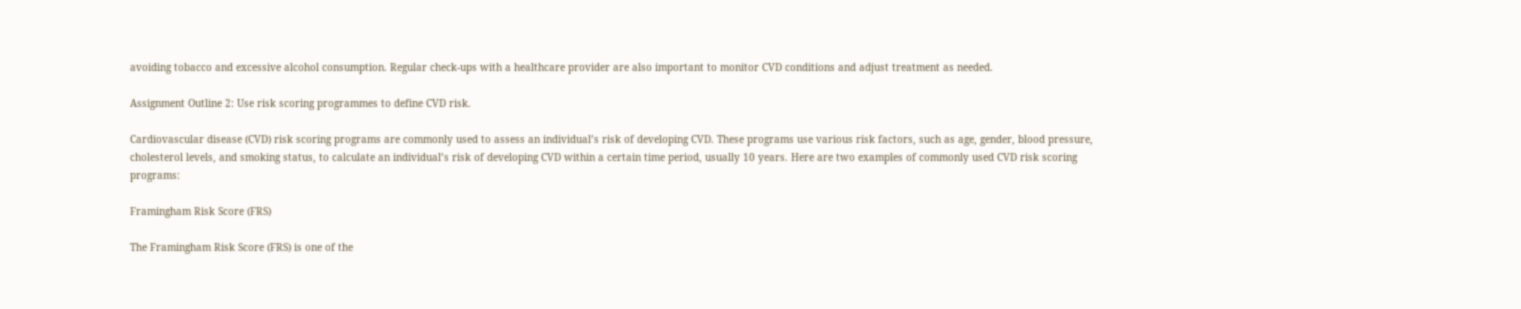avoiding tobacco and excessive alcohol consumption. Regular check-ups with a healthcare provider are also important to monitor CVD conditions and adjust treatment as needed.

Assignment Outline 2: Use risk scoring programmes to define CVD risk.

Cardiovascular disease (CVD) risk scoring programs are commonly used to assess an individual’s risk of developing CVD. These programs use various risk factors, such as age, gender, blood pressure, cholesterol levels, and smoking status, to calculate an individual’s risk of developing CVD within a certain time period, usually 10 years. Here are two examples of commonly used CVD risk scoring programs:

Framingham Risk Score (FRS)

The Framingham Risk Score (FRS) is one of the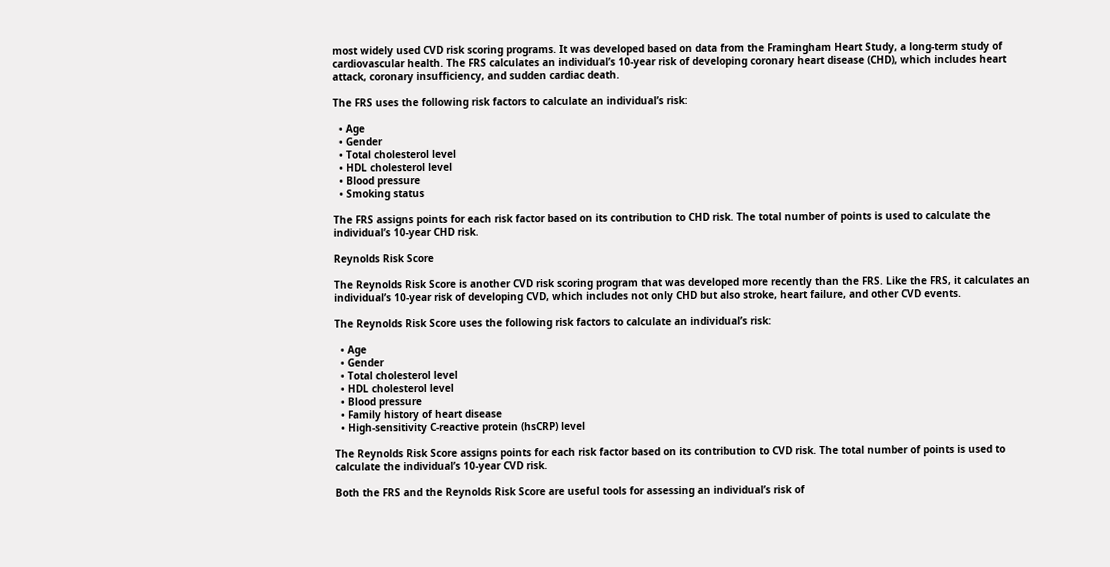most widely used CVD risk scoring programs. It was developed based on data from the Framingham Heart Study, a long-term study of cardiovascular health. The FRS calculates an individual’s 10-year risk of developing coronary heart disease (CHD), which includes heart attack, coronary insufficiency, and sudden cardiac death.

The FRS uses the following risk factors to calculate an individual’s risk:

  • Age
  • Gender
  • Total cholesterol level
  • HDL cholesterol level
  • Blood pressure
  • Smoking status

The FRS assigns points for each risk factor based on its contribution to CHD risk. The total number of points is used to calculate the individual’s 10-year CHD risk.

Reynolds Risk Score

The Reynolds Risk Score is another CVD risk scoring program that was developed more recently than the FRS. Like the FRS, it calculates an individual’s 10-year risk of developing CVD, which includes not only CHD but also stroke, heart failure, and other CVD events.

The Reynolds Risk Score uses the following risk factors to calculate an individual’s risk:

  • Age
  • Gender
  • Total cholesterol level
  • HDL cholesterol level
  • Blood pressure
  • Family history of heart disease
  • High-sensitivity C-reactive protein (hsCRP) level

The Reynolds Risk Score assigns points for each risk factor based on its contribution to CVD risk. The total number of points is used to calculate the individual’s 10-year CVD risk.

Both the FRS and the Reynolds Risk Score are useful tools for assessing an individual’s risk of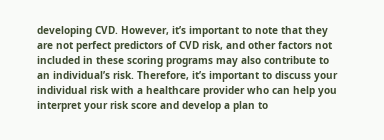developing CVD. However, it’s important to note that they are not perfect predictors of CVD risk, and other factors not included in these scoring programs may also contribute to an individual’s risk. Therefore, it’s important to discuss your individual risk with a healthcare provider who can help you interpret your risk score and develop a plan to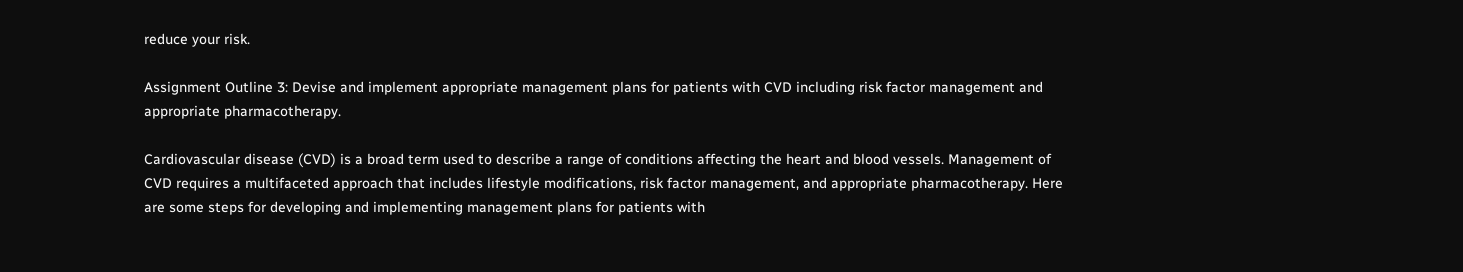reduce your risk.

Assignment Outline 3: Devise and implement appropriate management plans for patients with CVD including risk factor management and appropriate pharmacotherapy.

Cardiovascular disease (CVD) is a broad term used to describe a range of conditions affecting the heart and blood vessels. Management of CVD requires a multifaceted approach that includes lifestyle modifications, risk factor management, and appropriate pharmacotherapy. Here are some steps for developing and implementing management plans for patients with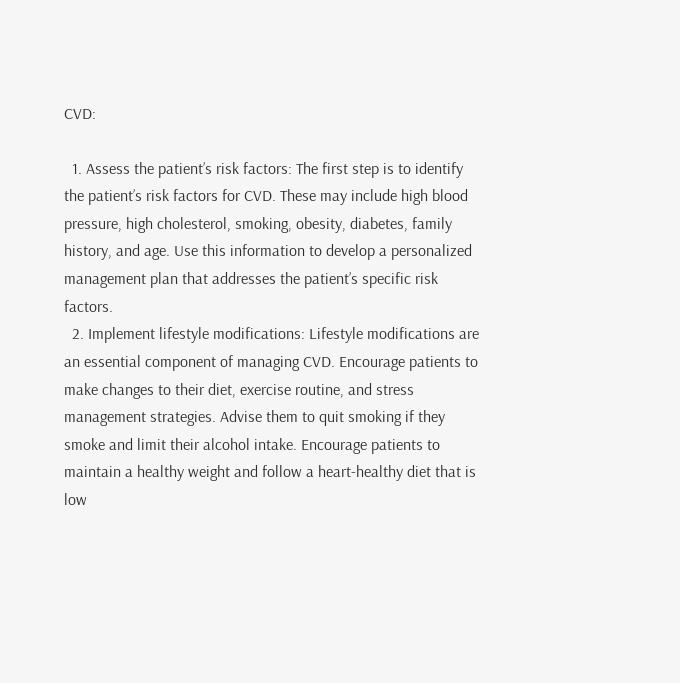CVD:

  1. Assess the patient’s risk factors: The first step is to identify the patient’s risk factors for CVD. These may include high blood pressure, high cholesterol, smoking, obesity, diabetes, family history, and age. Use this information to develop a personalized management plan that addresses the patient’s specific risk factors.
  2. Implement lifestyle modifications: Lifestyle modifications are an essential component of managing CVD. Encourage patients to make changes to their diet, exercise routine, and stress management strategies. Advise them to quit smoking if they smoke and limit their alcohol intake. Encourage patients to maintain a healthy weight and follow a heart-healthy diet that is low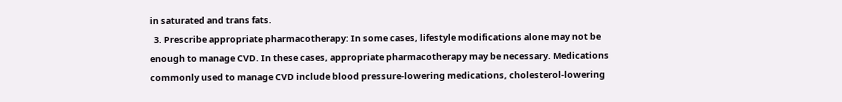in saturated and trans fats.
  3. Prescribe appropriate pharmacotherapy: In some cases, lifestyle modifications alone may not be enough to manage CVD. In these cases, appropriate pharmacotherapy may be necessary. Medications commonly used to manage CVD include blood pressure-lowering medications, cholesterol-lowering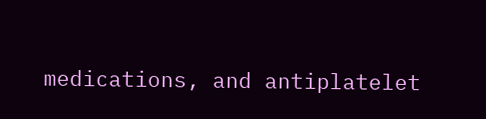medications, and antiplatelet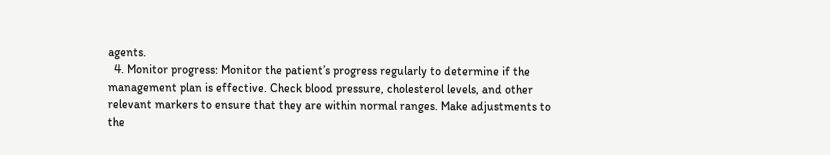agents.
  4. Monitor progress: Monitor the patient’s progress regularly to determine if the management plan is effective. Check blood pressure, cholesterol levels, and other relevant markers to ensure that they are within normal ranges. Make adjustments to the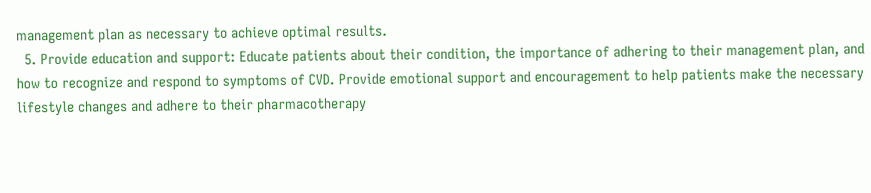management plan as necessary to achieve optimal results.
  5. Provide education and support: Educate patients about their condition, the importance of adhering to their management plan, and how to recognize and respond to symptoms of CVD. Provide emotional support and encouragement to help patients make the necessary lifestyle changes and adhere to their pharmacotherapy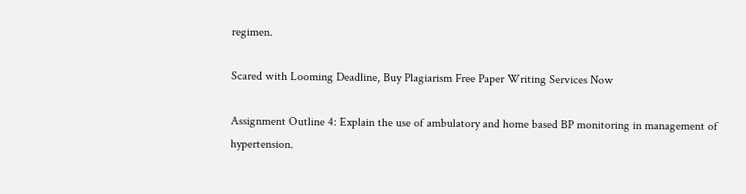regimen.

Scared with Looming Deadline, Buy Plagiarism Free Paper Writing Services Now

Assignment Outline 4: Explain the use of ambulatory and home based BP monitoring in management of hypertension.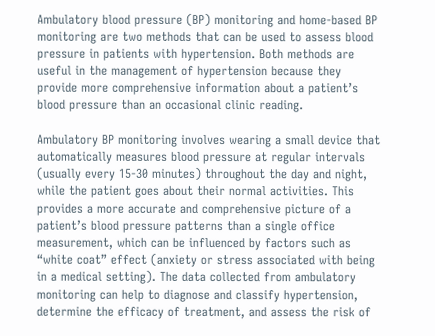Ambulatory blood pressure (BP) monitoring and home-based BP monitoring are two methods that can be used to assess blood pressure in patients with hypertension. Both methods are useful in the management of hypertension because they provide more comprehensive information about a patient’s blood pressure than an occasional clinic reading.

Ambulatory BP monitoring involves wearing a small device that automatically measures blood pressure at regular intervals (usually every 15-30 minutes) throughout the day and night, while the patient goes about their normal activities. This provides a more accurate and comprehensive picture of a patient’s blood pressure patterns than a single office measurement, which can be influenced by factors such as “white coat” effect (anxiety or stress associated with being in a medical setting). The data collected from ambulatory monitoring can help to diagnose and classify hypertension, determine the efficacy of treatment, and assess the risk of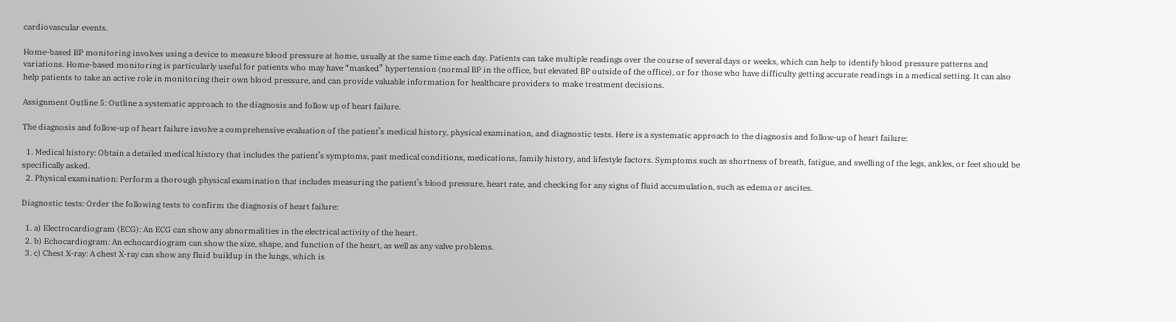cardiovascular events.

Home-based BP monitoring involves using a device to measure blood pressure at home, usually at the same time each day. Patients can take multiple readings over the course of several days or weeks, which can help to identify blood pressure patterns and variations. Home-based monitoring is particularly useful for patients who may have “masked” hypertension (normal BP in the office, but elevated BP outside of the office), or for those who have difficulty getting accurate readings in a medical setting. It can also help patients to take an active role in monitoring their own blood pressure, and can provide valuable information for healthcare providers to make treatment decisions.

Assignment Outline 5: Outline a systematic approach to the diagnosis and follow up of heart failure.

The diagnosis and follow-up of heart failure involve a comprehensive evaluation of the patient’s medical history, physical examination, and diagnostic tests. Here is a systematic approach to the diagnosis and follow-up of heart failure:

  1. Medical history: Obtain a detailed medical history that includes the patient’s symptoms, past medical conditions, medications, family history, and lifestyle factors. Symptoms such as shortness of breath, fatigue, and swelling of the legs, ankles, or feet should be specifically asked.
  2. Physical examination: Perform a thorough physical examination that includes measuring the patient’s blood pressure, heart rate, and checking for any signs of fluid accumulation, such as edema or ascites.

Diagnostic tests: Order the following tests to confirm the diagnosis of heart failure:

  1. a) Electrocardiogram (ECG): An ECG can show any abnormalities in the electrical activity of the heart.
  2. b) Echocardiogram: An echocardiogram can show the size, shape, and function of the heart, as well as any valve problems.
  3. c) Chest X-ray: A chest X-ray can show any fluid buildup in the lungs, which is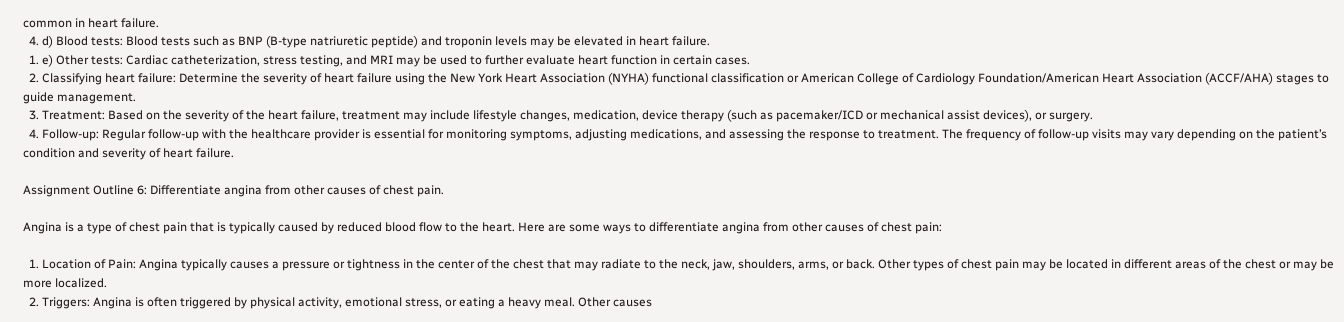common in heart failure.
  4. d) Blood tests: Blood tests such as BNP (B-type natriuretic peptide) and troponin levels may be elevated in heart failure.
  1. e) Other tests: Cardiac catheterization, stress testing, and MRI may be used to further evaluate heart function in certain cases.
  2. Classifying heart failure: Determine the severity of heart failure using the New York Heart Association (NYHA) functional classification or American College of Cardiology Foundation/American Heart Association (ACCF/AHA) stages to guide management.
  3. Treatment: Based on the severity of the heart failure, treatment may include lifestyle changes, medication, device therapy (such as pacemaker/ICD or mechanical assist devices), or surgery.
  4. Follow-up: Regular follow-up with the healthcare provider is essential for monitoring symptoms, adjusting medications, and assessing the response to treatment. The frequency of follow-up visits may vary depending on the patient’s condition and severity of heart failure.

Assignment Outline 6: Differentiate angina from other causes of chest pain.

Angina is a type of chest pain that is typically caused by reduced blood flow to the heart. Here are some ways to differentiate angina from other causes of chest pain:

  1. Location of Pain: Angina typically causes a pressure or tightness in the center of the chest that may radiate to the neck, jaw, shoulders, arms, or back. Other types of chest pain may be located in different areas of the chest or may be more localized.
  2. Triggers: Angina is often triggered by physical activity, emotional stress, or eating a heavy meal. Other causes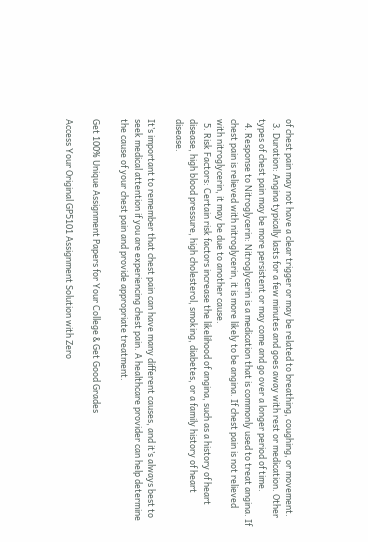of chest pain may not have a clear trigger or may be related to breathing, coughing, or movement.
  3. Duration: Angina typically lasts for a few minutes and goes away with rest or medication. Other types of chest pain may be more persistent or may come and go over a longer period of time.
  4. Response to Nitroglycerin: Nitroglycerin is a medication that is commonly used to treat angina. If chest pain is relieved with nitroglycerin, it is more likely to be angina. If chest pain is not relieved with nitroglycerin, it may be due to another cause.
  5. Risk Factors: Certain risk factors increase the likelihood of angina, such as a history of heart disease, high blood pressure, high cholesterol, smoking, diabetes, or a family history of heart disease.

It’s important to remember that chest pain can have many different causes, and it’s always best to seek medical attention if you are experiencing chest pain. A healthcare provider can help determine the cause of your chest pain and provide appropriate treatment.

Get 100% Unique Assignment Papers for Your College & Get Good Grades

Access Your Original GP5101 Assignment Solution with Zero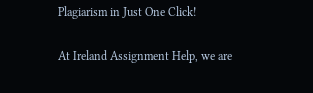Plagiarism in Just One Click!

At Ireland Assignment Help, we are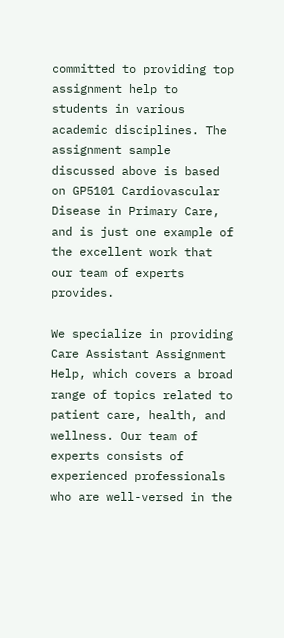committed to providing top assignment help to students in various academic disciplines. The assignment sample discussed above is based on GP5101 Cardiovascular Disease in Primary Care, and is just one example of the excellent work that our team of experts provides.

We specialize in providing Care Assistant Assignment Help, which covers a broad range of topics related to patient care, health, and wellness. Our team of experts consists of experienced professionals who are well-versed in the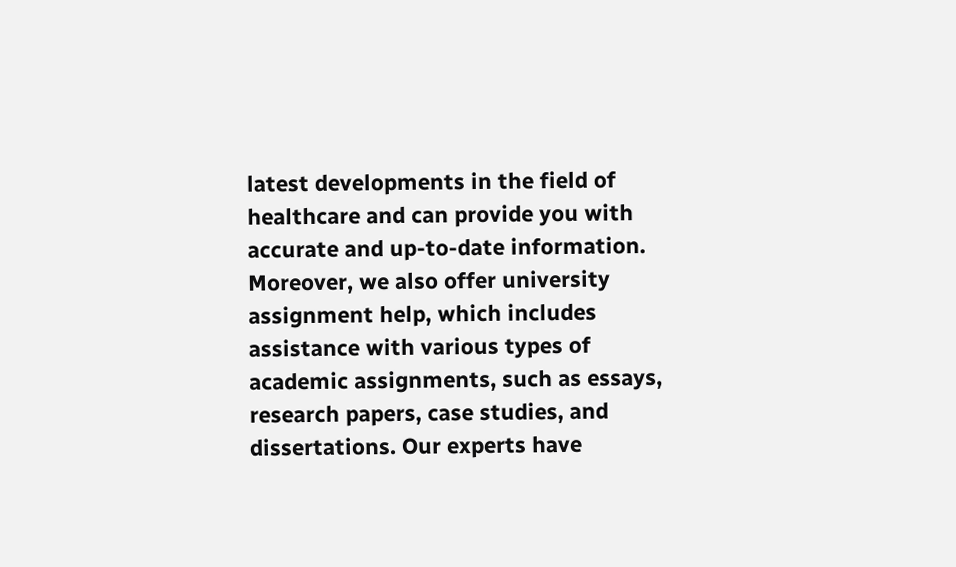latest developments in the field of healthcare and can provide you with accurate and up-to-date information. Moreover, we also offer university assignment help, which includes assistance with various types of academic assignments, such as essays, research papers, case studies, and dissertations. Our experts have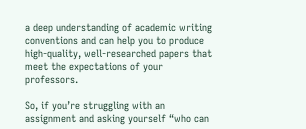a deep understanding of academic writing conventions and can help you to produce high-quality, well-researched papers that meet the expectations of your professors.

So, if you’re struggling with an assignment and asking yourself “who can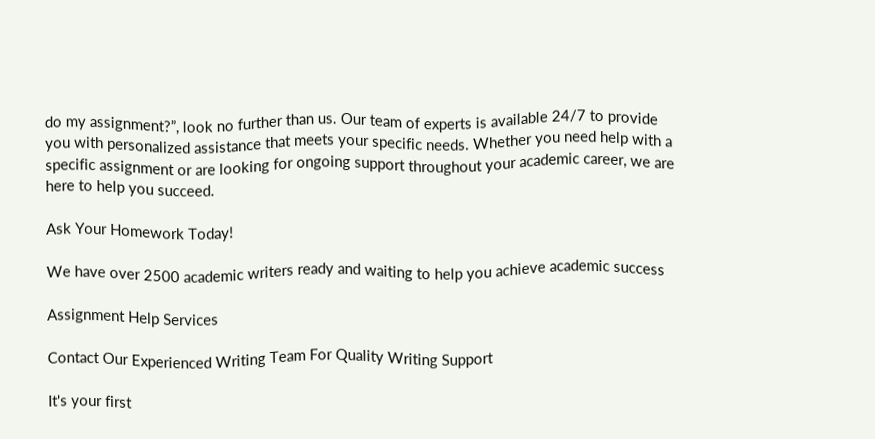do my assignment?”, look no further than us. Our team of experts is available 24/7 to provide you with personalized assistance that meets your specific needs. Whether you need help with a specific assignment or are looking for ongoing support throughout your academic career, we are here to help you succeed.

Ask Your Homework Today!

We have over 2500 academic writers ready and waiting to help you achieve academic success

Assignment Help Services

Contact Our Experienced Writing Team For Quality Writing Support

It's your first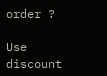order ?

Use discount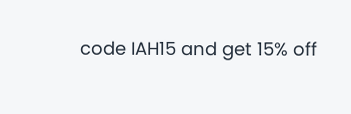code IAH15 and get 15% off